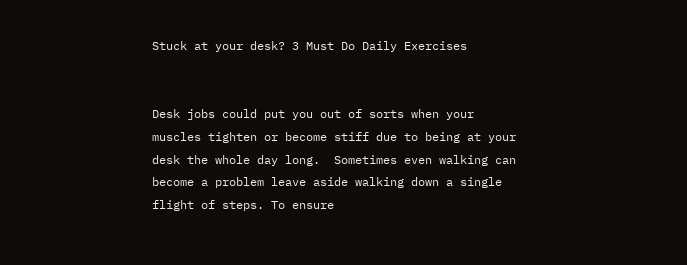Stuck at your desk? 3 Must Do Daily Exercises


Desk jobs could put you out of sorts when your muscles tighten or become stiff due to being at your desk the whole day long.  Sometimes even walking can become a problem leave aside walking down a single flight of steps. To ensure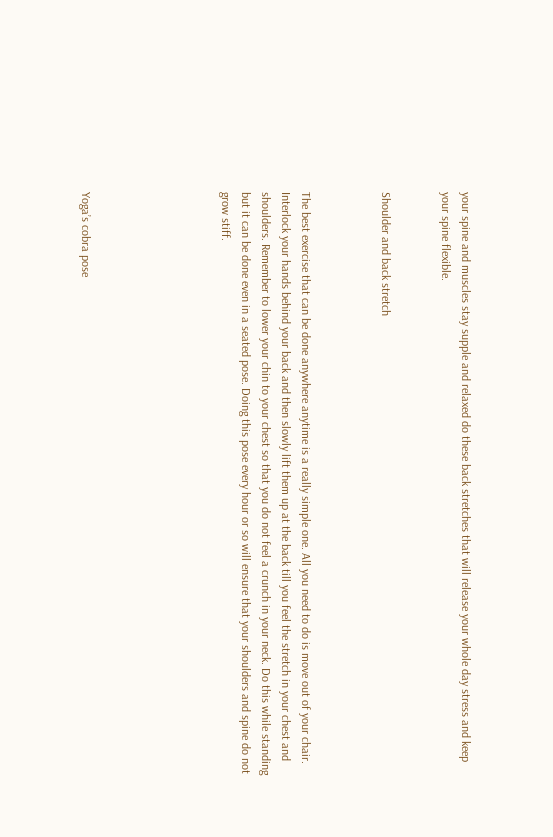your spine and muscles stay supple and relaxed do these back stretches that will release your whole day stress and keep your spine flexible.


Shoulder and back stretch



The best exercise that can be done anywhere anytime is a really simple one. All you need to do is move out of your chair. Interlock your hands behind your back and then slowly lift them up at the back till you feel the stretch in your chest and shoulders. Remember to lower your chin to your chest so that you do not feel a crunch in your neck. Do this while standing but it can be done even in a seated pose. Doing this pose every hour or so will ensure that your shoulders and spine do not grow stiff.






Yoga’s cobra pose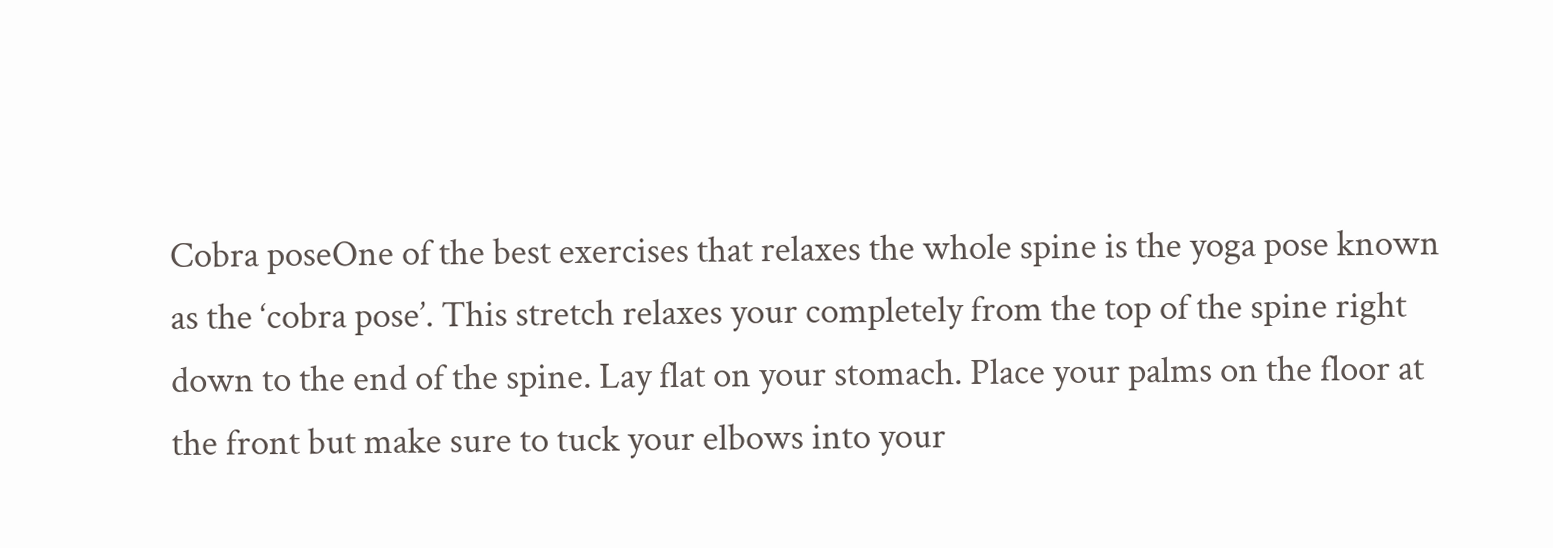Cobra poseOne of the best exercises that relaxes the whole spine is the yoga pose known as the ‘cobra pose’. This stretch relaxes your completely from the top of the spine right down to the end of the spine. Lay flat on your stomach. Place your palms on the floor at the front but make sure to tuck your elbows into your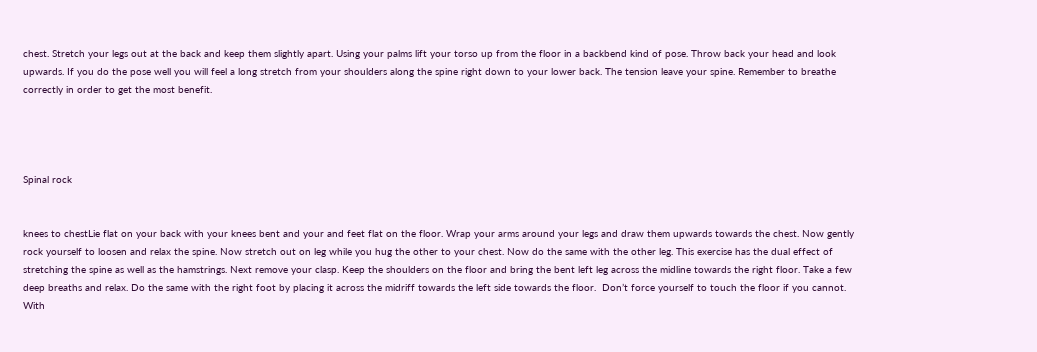chest. Stretch your legs out at the back and keep them slightly apart. Using your palms lift your torso up from the floor in a backbend kind of pose. Throw back your head and look upwards. If you do the pose well you will feel a long stretch from your shoulders along the spine right down to your lower back. The tension leave your spine. Remember to breathe correctly in order to get the most benefit.




Spinal rock


knees to chestLie flat on your back with your knees bent and your and feet flat on the floor. Wrap your arms around your legs and draw them upwards towards the chest. Now gently rock yourself to loosen and relax the spine. Now stretch out on leg while you hug the other to your chest. Now do the same with the other leg. This exercise has the dual effect of stretching the spine as well as the hamstrings. Next remove your clasp. Keep the shoulders on the floor and bring the bent left leg across the midline towards the right floor. Take a few deep breaths and relax. Do the same with the right foot by placing it across the midriff towards the left side towards the floor.  Don’t force yourself to touch the floor if you cannot. With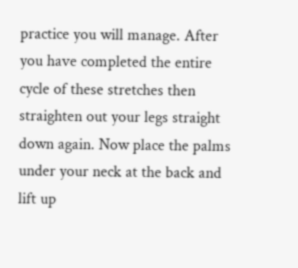practice you will manage. After you have completed the entire cycle of these stretches then straighten out your legs straight down again. Now place the palms under your neck at the back and lift up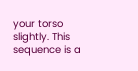your torso slightly. This sequence is a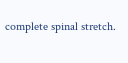complete spinal stretch.